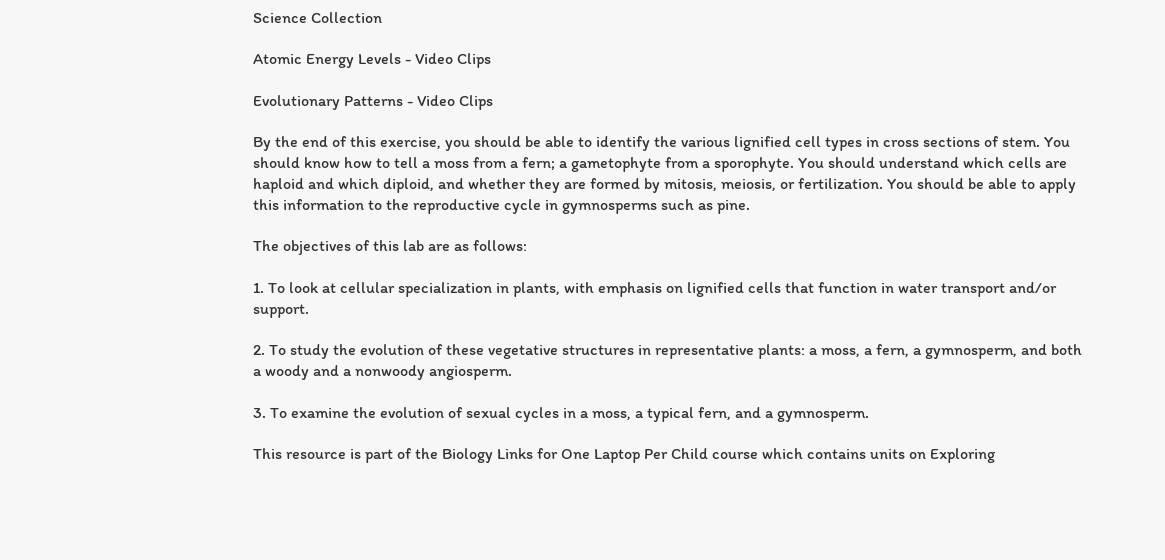Science Collection

Atomic Energy Levels - Video Clips

Evolutionary Patterns - Video Clips

By the end of this exercise, you should be able to identify the various lignified cell types in cross sections of stem. You should know how to tell a moss from a fern; a gametophyte from a sporophyte. You should understand which cells are haploid and which diploid, and whether they are formed by mitosis, meiosis, or fertilization. You should be able to apply this information to the reproductive cycle in gymnosperms such as pine.

The objectives of this lab are as follows:

1. To look at cellular specialization in plants, with emphasis on lignified cells that function in water transport and/or support.

2. To study the evolution of these vegetative structures in representative plants: a moss, a fern, a gymnosperm, and both a woody and a nonwoody angiosperm.

3. To examine the evolution of sexual cycles in a moss, a typical fern, and a gymnosperm.

This resource is part of the Biology Links for One Laptop Per Child course which contains units on Exploring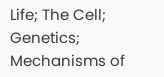Life; The Cell; Genetics; Mechanisms of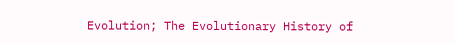Evolution; The Evolutionary History of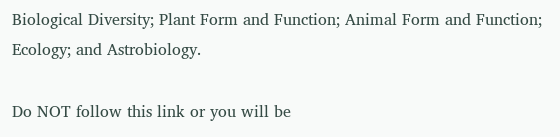Biological Diversity; Plant Form and Function; Animal Form and Function; Ecology; and Astrobiology.

Do NOT follow this link or you will be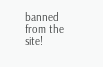banned from the site!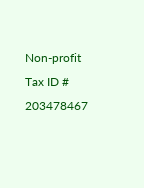Non-profit Tax ID # 203478467